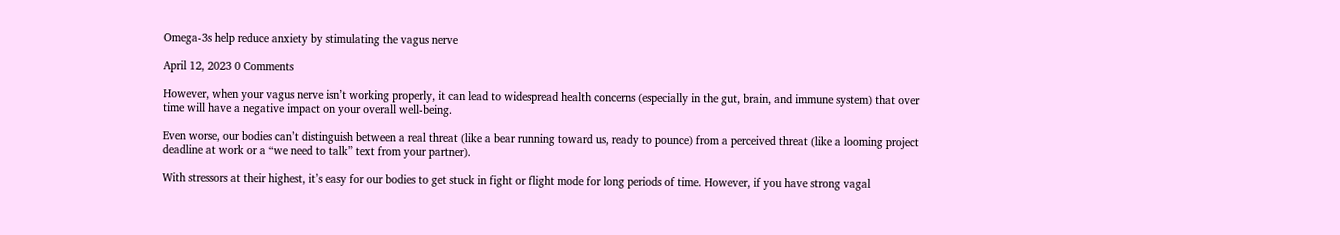Omega-3s help reduce anxiety by stimulating the vagus nerve

April 12, 2023 0 Comments

However, when your vagus nerve isn’t working properly, it can lead to widespread health concerns (especially in the gut, brain, and immune system) that over time will have a negative impact on your overall well-being.

Even worse, our bodies can’t distinguish between a real threat (like a bear running toward us, ready to pounce) from a perceived threat (like a looming project deadline at work or a “we need to talk” text from your partner).

With stressors at their highest, it’s easy for our bodies to get stuck in fight or flight mode for long periods of time. However, if you have strong vagal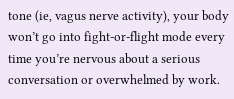tone (ie, vagus nerve activity), your body won’t go into fight-or-flight mode every time you’re nervous about a serious conversation or overwhelmed by work.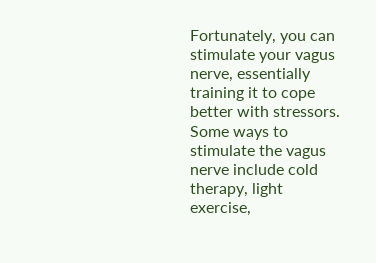Fortunately, you can stimulate your vagus nerve, essentially training it to cope better with stressors. Some ways to stimulate the vagus nerve include cold therapy, light exercise,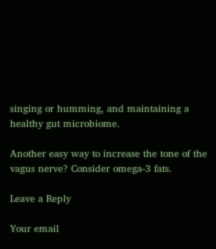singing or humming, and maintaining a healthy gut microbiome.

Another easy way to increase the tone of the vagus nerve? Consider omega-3 fats.

Leave a Reply

Your email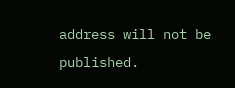address will not be published.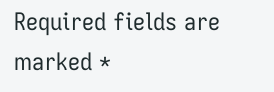Required fields are marked *